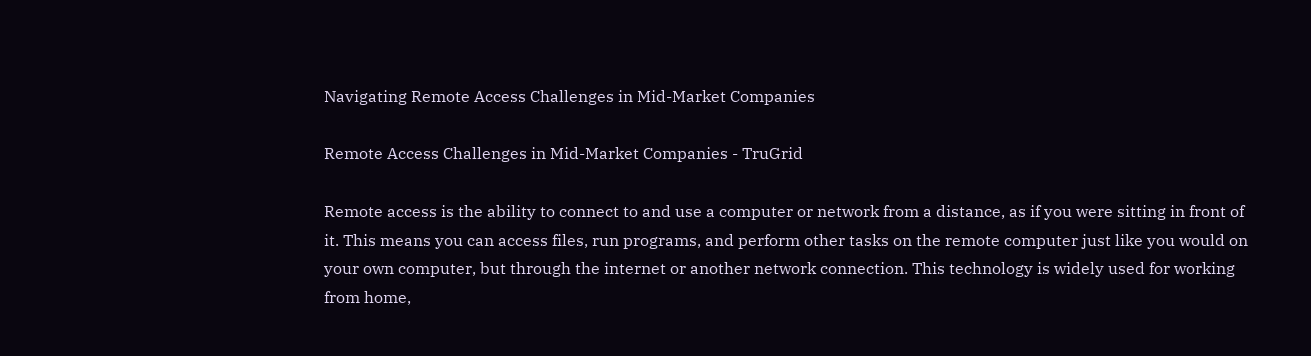Navigating Remote Access Challenges in Mid-Market Companies

Remote Access Challenges in Mid-Market Companies - TruGrid

Remote access is the ability to connect to and use a computer or network from a distance, as if you were sitting in front of it. This means you can access files, run programs, and perform other tasks on the remote computer just like you would on your own computer, but through the internet or another network connection. This technology is widely used for working from home,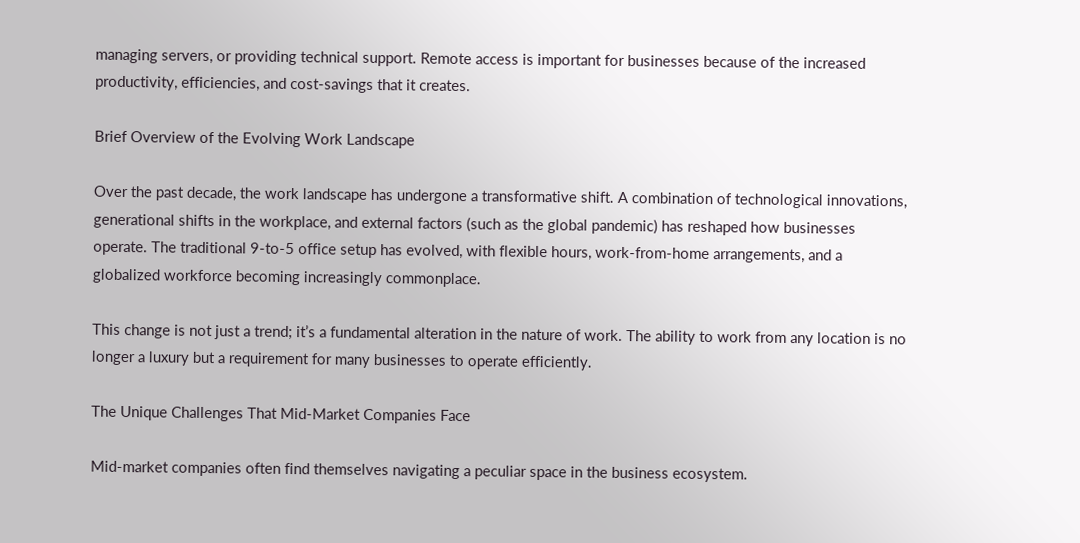managing servers, or providing technical support. Remote access is important for businesses because of the increased productivity, efficiencies, and cost-savings that it creates.

Brief Overview of the Evolving Work Landscape

Over the past decade, the work landscape has undergone a transformative shift. A combination of technological innovations, generational shifts in the workplace, and external factors (such as the global pandemic) has reshaped how businesses operate. The traditional 9-to-5 office setup has evolved, with flexible hours, work-from-home arrangements, and a globalized workforce becoming increasingly commonplace.

This change is not just a trend; it’s a fundamental alteration in the nature of work. The ability to work from any location is no longer a luxury but a requirement for many businesses to operate efficiently.

The Unique Challenges That Mid-Market Companies Face

Mid-market companies often find themselves navigating a peculiar space in the business ecosystem.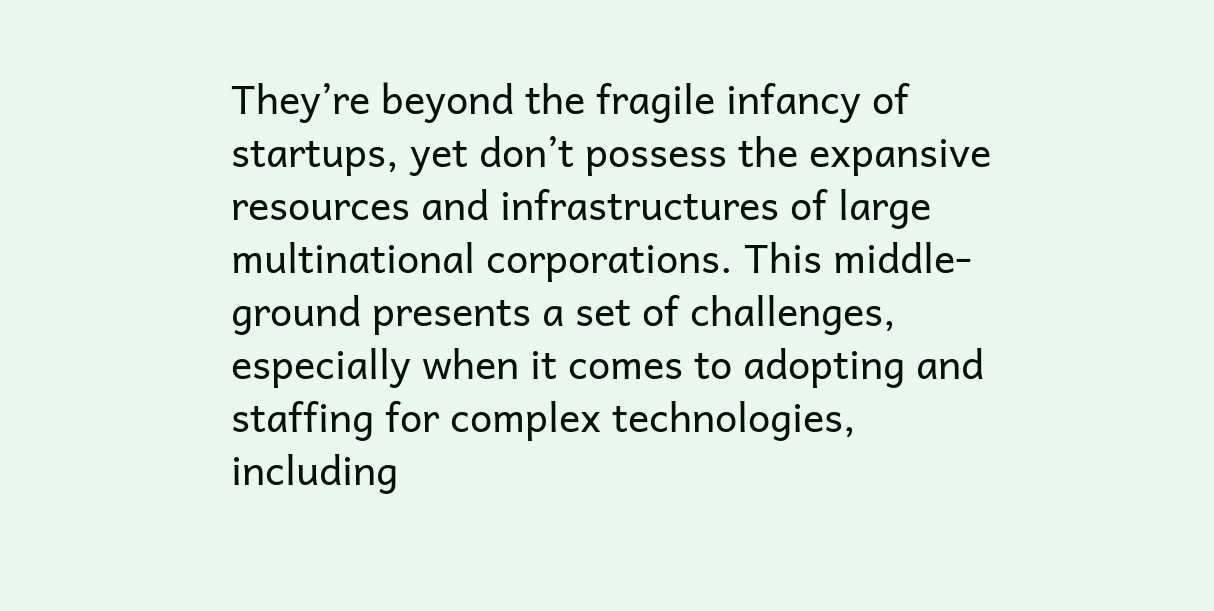They’re beyond the fragile infancy of startups, yet don’t possess the expansive resources and infrastructures of large multinational corporations. This middle-ground presents a set of challenges, especially when it comes to adopting and staffing for complex technologies, including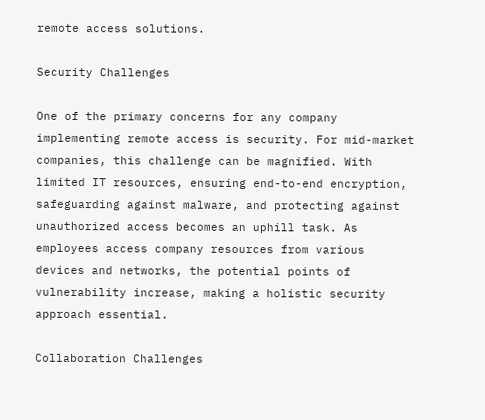remote access solutions.

Security Challenges

One of the primary concerns for any company implementing remote access is security. For mid-market companies, this challenge can be magnified. With limited IT resources, ensuring end-to-end encryption, safeguarding against malware, and protecting against unauthorized access becomes an uphill task. As employees access company resources from various devices and networks, the potential points of vulnerability increase, making a holistic security approach essential.

Collaboration Challenges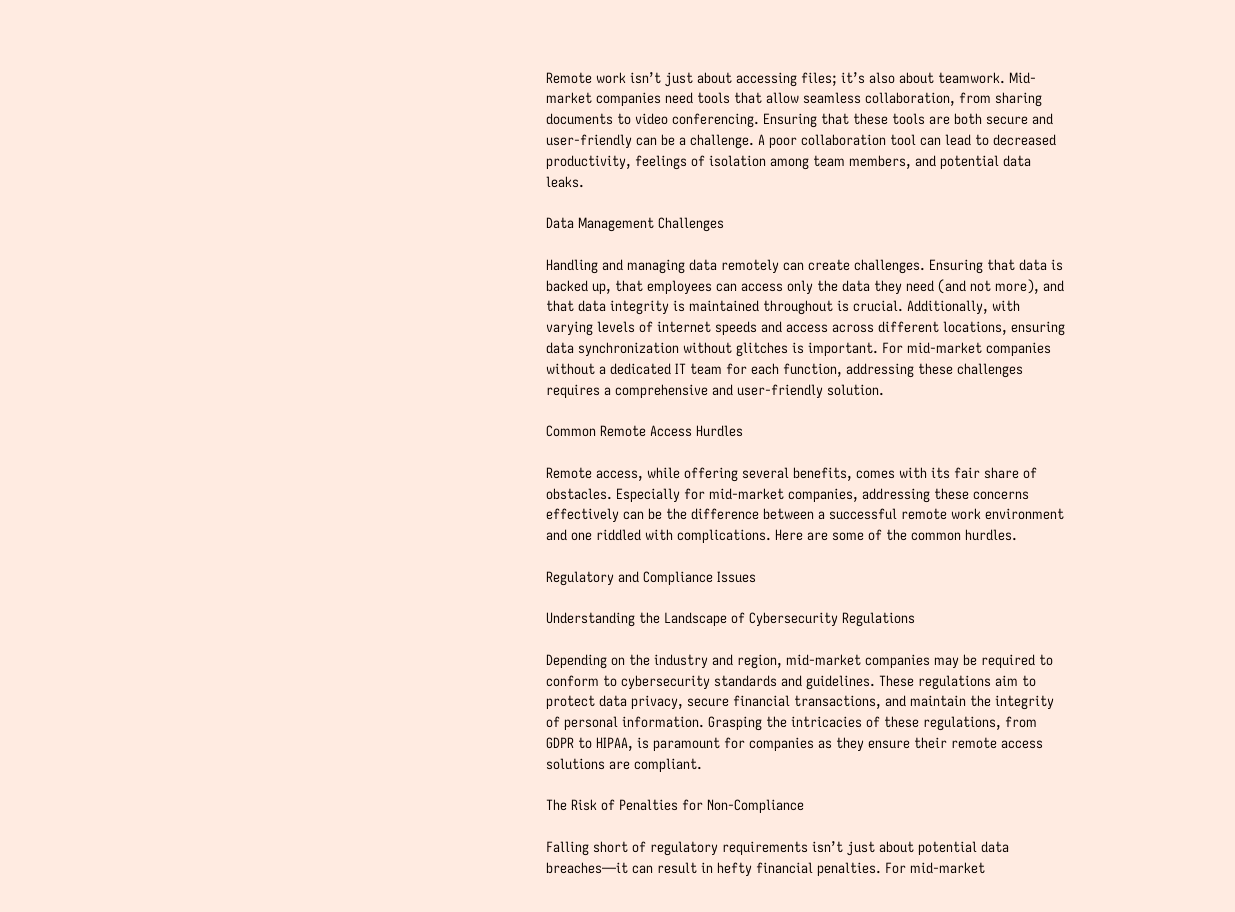Remote work isn’t just about accessing files; it’s also about teamwork. Mid-market companies need tools that allow seamless collaboration, from sharing documents to video conferencing. Ensuring that these tools are both secure and user-friendly can be a challenge. A poor collaboration tool can lead to decreased productivity, feelings of isolation among team members, and potential data leaks.

Data Management Challenges

Handling and managing data remotely can create challenges. Ensuring that data is backed up, that employees can access only the data they need (and not more), and that data integrity is maintained throughout is crucial. Additionally, with varying levels of internet speeds and access across different locations, ensuring data synchronization without glitches is important. For mid-market companies without a dedicated IT team for each function, addressing these challenges requires a comprehensive and user-friendly solution.

Common Remote Access Hurdles

Remote access, while offering several benefits, comes with its fair share of obstacles. Especially for mid-market companies, addressing these concerns effectively can be the difference between a successful remote work environment and one riddled with complications. Here are some of the common hurdles.

Regulatory and Compliance Issues

Understanding the Landscape of Cybersecurity Regulations

Depending on the industry and region, mid-market companies may be required to conform to cybersecurity standards and guidelines. These regulations aim to protect data privacy, secure financial transactions, and maintain the integrity of personal information. Grasping the intricacies of these regulations, from GDPR to HIPAA, is paramount for companies as they ensure their remote access solutions are compliant.

The Risk of Penalties for Non-Compliance

Falling short of regulatory requirements isn’t just about potential data breaches—it can result in hefty financial penalties. For mid-market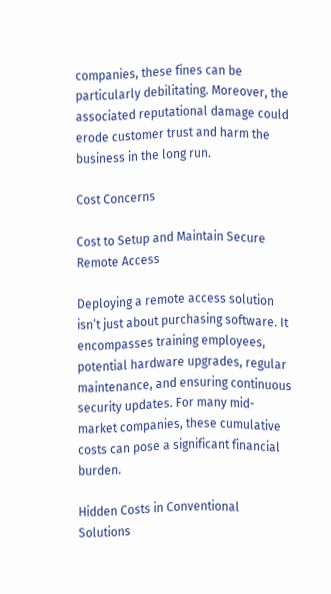companies, these fines can be particularly debilitating. Moreover, the associated reputational damage could erode customer trust and harm the business in the long run.

Cost Concerns

Cost to Setup and Maintain Secure Remote Access

Deploying a remote access solution isn’t just about purchasing software. It encompasses training employees, potential hardware upgrades, regular maintenance, and ensuring continuous security updates. For many mid-market companies, these cumulative costs can pose a significant financial burden.

Hidden Costs in Conventional Solutions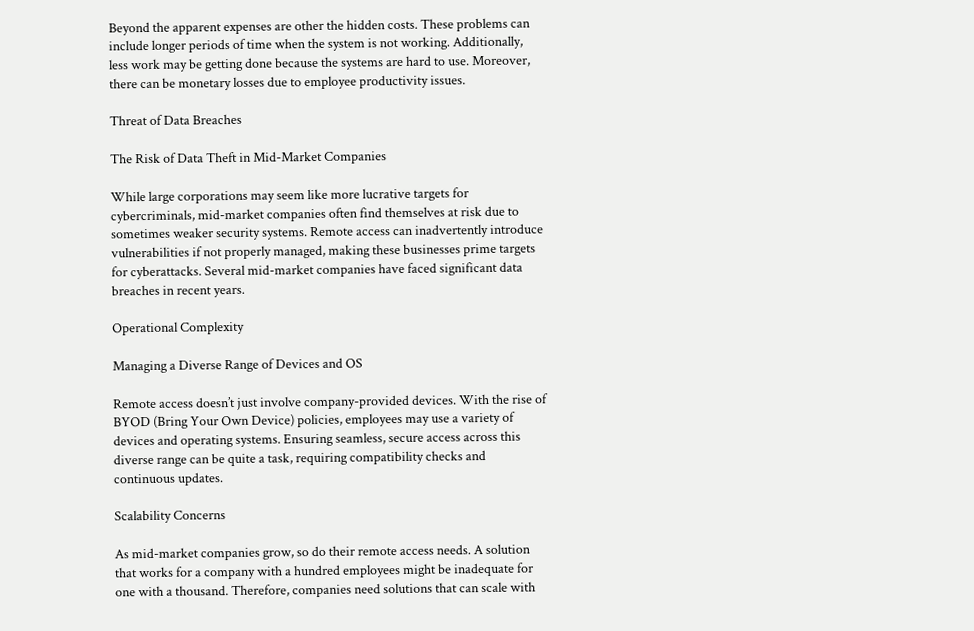Beyond the apparent expenses are other the hidden costs. These problems can include longer periods of time when the system is not working. Additionally, less work may be getting done because the systems are hard to use. Moreover, there can be monetary losses due to employee productivity issues.

Threat of Data Breaches

The Risk of Data Theft in Mid-Market Companies

While large corporations may seem like more lucrative targets for cybercriminals, mid-market companies often find themselves at risk due to sometimes weaker security systems. Remote access can inadvertently introduce vulnerabilities if not properly managed, making these businesses prime targets for cyberattacks. Several mid-market companies have faced significant data breaches in recent years.

Operational Complexity

Managing a Diverse Range of Devices and OS

Remote access doesn’t just involve company-provided devices. With the rise of BYOD (Bring Your Own Device) policies, employees may use a variety of devices and operating systems. Ensuring seamless, secure access across this diverse range can be quite a task, requiring compatibility checks and continuous updates.

Scalability Concerns

As mid-market companies grow, so do their remote access needs. A solution that works for a company with a hundred employees might be inadequate for one with a thousand. Therefore, companies need solutions that can scale with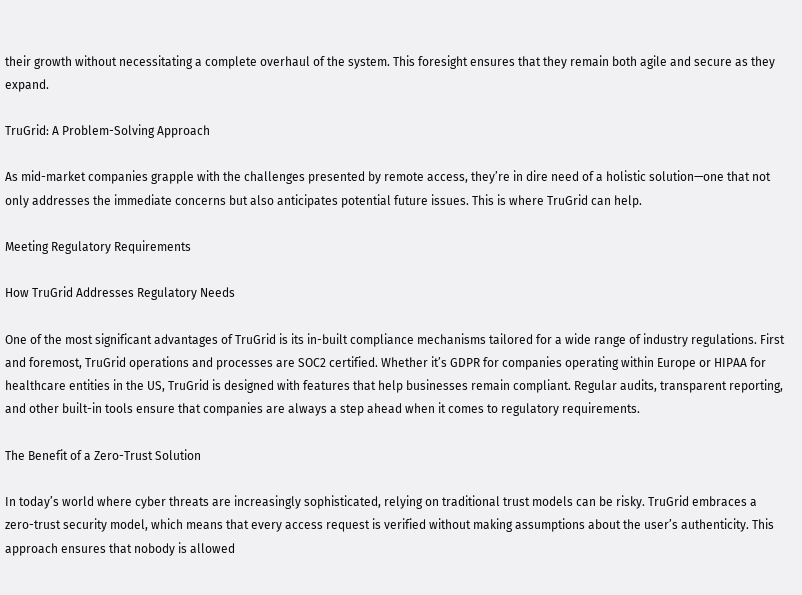their growth without necessitating a complete overhaul of the system. This foresight ensures that they remain both agile and secure as they expand.

TruGrid: A Problem-Solving Approach

As mid-market companies grapple with the challenges presented by remote access, they’re in dire need of a holistic solution—one that not only addresses the immediate concerns but also anticipates potential future issues. This is where TruGrid can help.

Meeting Regulatory Requirements

How TruGrid Addresses Regulatory Needs

One of the most significant advantages of TruGrid is its in-built compliance mechanisms tailored for a wide range of industry regulations. First and foremost, TruGrid operations and processes are SOC2 certified. Whether it’s GDPR for companies operating within Europe or HIPAA for healthcare entities in the US, TruGrid is designed with features that help businesses remain compliant. Regular audits, transparent reporting, and other built-in tools ensure that companies are always a step ahead when it comes to regulatory requirements.

The Benefit of a Zero-Trust Solution

In today’s world where cyber threats are increasingly sophisticated, relying on traditional trust models can be risky. TruGrid embraces a zero-trust security model, which means that every access request is verified without making assumptions about the user’s authenticity. This approach ensures that nobody is allowed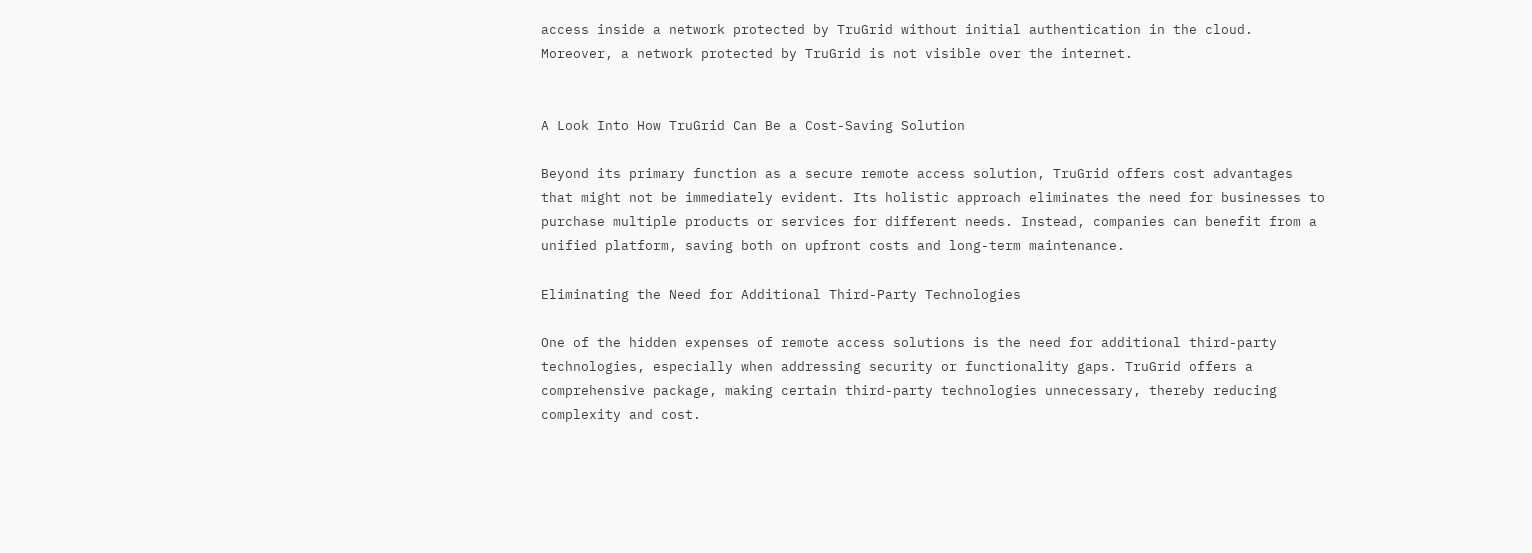access inside a network protected by TruGrid without initial authentication in the cloud. Moreover, a network protected by TruGrid is not visible over the internet.


A Look Into How TruGrid Can Be a Cost-Saving Solution

Beyond its primary function as a secure remote access solution, TruGrid offers cost advantages that might not be immediately evident. Its holistic approach eliminates the need for businesses to purchase multiple products or services for different needs. Instead, companies can benefit from a unified platform, saving both on upfront costs and long-term maintenance.

Eliminating the Need for Additional Third-Party Technologies

One of the hidden expenses of remote access solutions is the need for additional third-party technologies, especially when addressing security or functionality gaps. TruGrid offers a comprehensive package, making certain third-party technologies unnecessary, thereby reducing complexity and cost.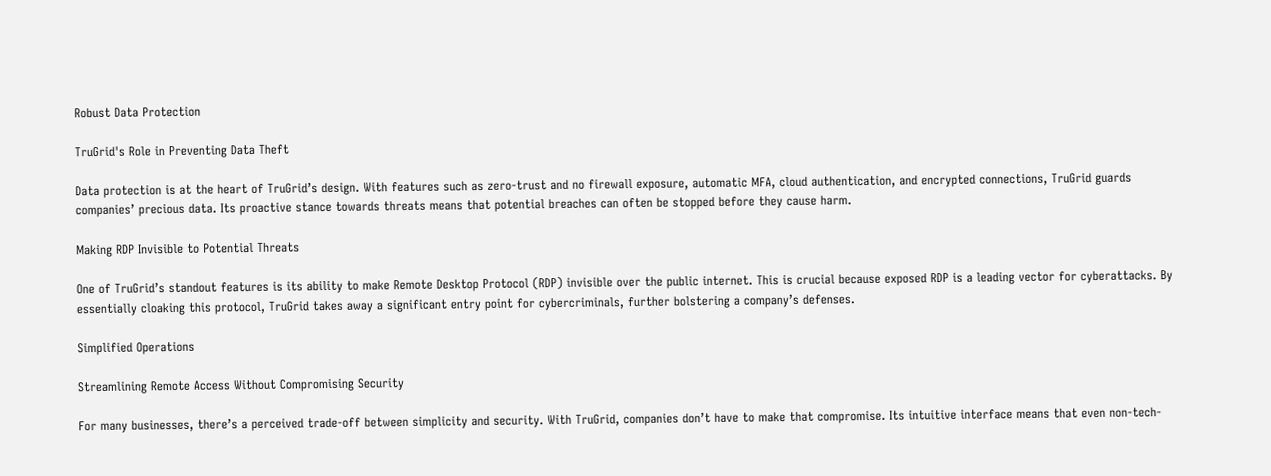Robust Data Protection

TruGrid's Role in Preventing Data Theft

Data protection is at the heart of TruGrid’s design. With features such as zero-trust and no firewall exposure, automatic MFA, cloud authentication, and encrypted connections, TruGrid guards companies’ precious data. Its proactive stance towards threats means that potential breaches can often be stopped before they cause harm.

Making RDP Invisible to Potential Threats

One of TruGrid’s standout features is its ability to make Remote Desktop Protocol (RDP) invisible over the public internet. This is crucial because exposed RDP is a leading vector for cyberattacks. By essentially cloaking this protocol, TruGrid takes away a significant entry point for cybercriminals, further bolstering a company’s defenses.

Simplified Operations

Streamlining Remote Access Without Compromising Security

For many businesses, there’s a perceived trade-off between simplicity and security. With TruGrid, companies don’t have to make that compromise. Its intuitive interface means that even non-tech-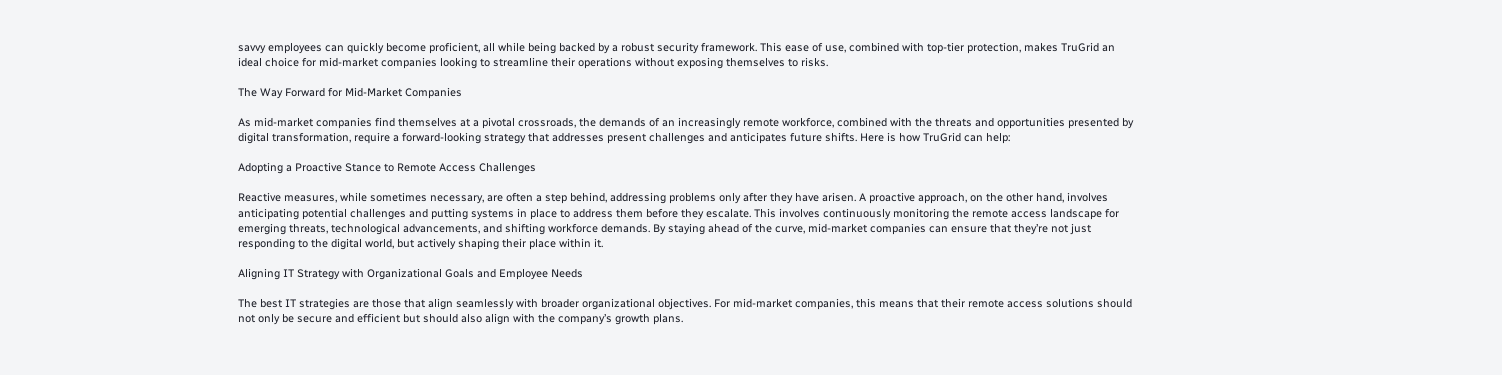savvy employees can quickly become proficient, all while being backed by a robust security framework. This ease of use, combined with top-tier protection, makes TruGrid an ideal choice for mid-market companies looking to streamline their operations without exposing themselves to risks.

The Way Forward for Mid-Market Companies

As mid-market companies find themselves at a pivotal crossroads, the demands of an increasingly remote workforce, combined with the threats and opportunities presented by digital transformation, require a forward-looking strategy that addresses present challenges and anticipates future shifts. Here is how TruGrid can help:

Adopting a Proactive Stance to Remote Access Challenges

Reactive measures, while sometimes necessary, are often a step behind, addressing problems only after they have arisen. A proactive approach, on the other hand, involves anticipating potential challenges and putting systems in place to address them before they escalate. This involves continuously monitoring the remote access landscape for emerging threats, technological advancements, and shifting workforce demands. By staying ahead of the curve, mid-market companies can ensure that they’re not just responding to the digital world, but actively shaping their place within it.

Aligning IT Strategy with Organizational Goals and Employee Needs

The best IT strategies are those that align seamlessly with broader organizational objectives. For mid-market companies, this means that their remote access solutions should not only be secure and efficient but should also align with the company’s growth plans.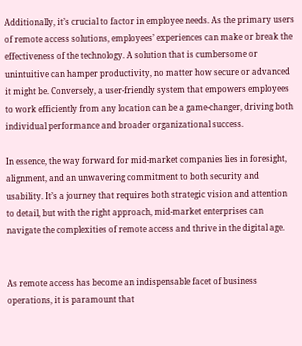Additionally, it’s crucial to factor in employee needs. As the primary users of remote access solutions, employees’ experiences can make or break the effectiveness of the technology. A solution that is cumbersome or unintuitive can hamper productivity, no matter how secure or advanced it might be. Conversely, a user-friendly system that empowers employees to work efficiently from any location can be a game-changer, driving both individual performance and broader organizational success.

In essence, the way forward for mid-market companies lies in foresight, alignment, and an unwavering commitment to both security and usability. It’s a journey that requires both strategic vision and attention to detail, but with the right approach, mid-market enterprises can navigate the complexities of remote access and thrive in the digital age.


As remote access has become an indispensable facet of business operations, it is paramount that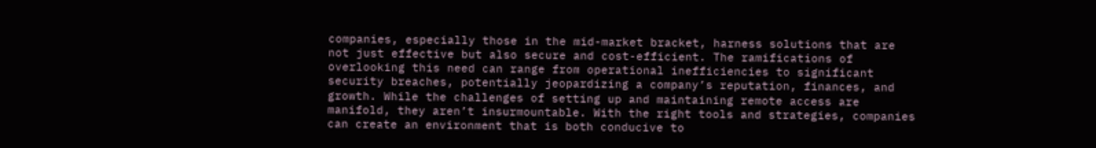companies, especially those in the mid-market bracket, harness solutions that are not just effective but also secure and cost-efficient. The ramifications of overlooking this need can range from operational inefficiencies to significant security breaches, potentially jeopardizing a company’s reputation, finances, and growth. While the challenges of setting up and maintaining remote access are manifold, they aren’t insurmountable. With the right tools and strategies, companies can create an environment that is both conducive to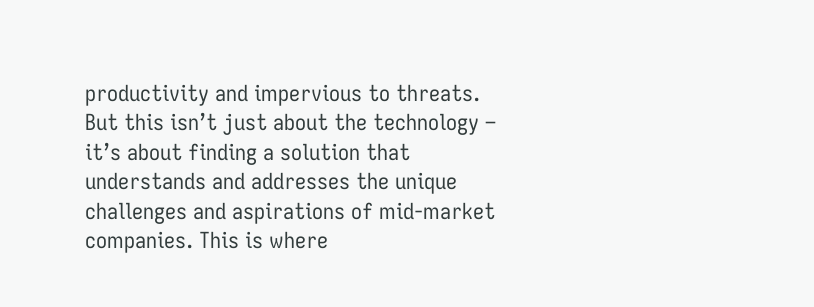productivity and impervious to threats. But this isn’t just about the technology – it’s about finding a solution that understands and addresses the unique challenges and aspirations of mid-market companies. This is where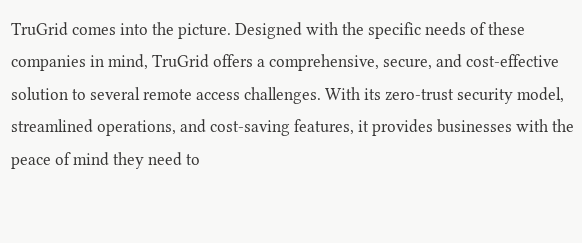TruGrid comes into the picture. Designed with the specific needs of these companies in mind, TruGrid offers a comprehensive, secure, and cost-effective solution to several remote access challenges. With its zero-trust security model, streamlined operations, and cost-saving features, it provides businesses with the peace of mind they need to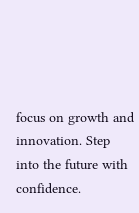focus on growth and innovation. Step into the future with confidence.